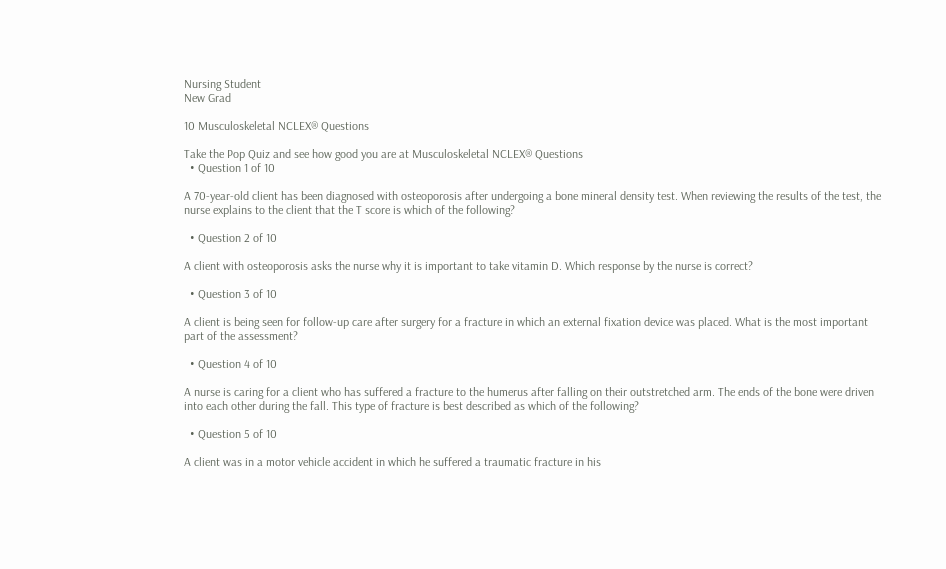Nursing Student
New Grad

10 Musculoskeletal NCLEX® Questions

Take the Pop Quiz and see how good you are at Musculoskeletal NCLEX® Questions
  • Question 1 of 10

A 70-year-old client has been diagnosed with osteoporosis after undergoing a bone mineral density test. When reviewing the results of the test, the nurse explains to the client that the T score is which of the following?

  • Question 2 of 10

A client with osteoporosis asks the nurse why it is important to take vitamin D. Which response by the nurse is correct?

  • Question 3 of 10

A client is being seen for follow-up care after surgery for a fracture in which an external fixation device was placed. What is the most important part of the assessment?

  • Question 4 of 10

A nurse is caring for a client who has suffered a fracture to the humerus after falling on their outstretched arm. The ends of the bone were driven into each other during the fall. This type of fracture is best described as which of the following?

  • Question 5 of 10

A client was in a motor vehicle accident in which he suffered a traumatic fracture in his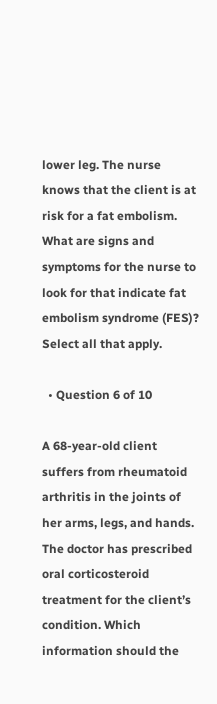lower leg. The nurse knows that the client is at risk for a fat embolism. What are signs and symptoms for the nurse to look for that indicate fat embolism syndrome (FES)? Select all that apply.

  • Question 6 of 10

A 68-year-old client suffers from rheumatoid arthritis in the joints of her arms, legs, and hands. The doctor has prescribed oral corticosteroid treatment for the client’s condition. Which information should the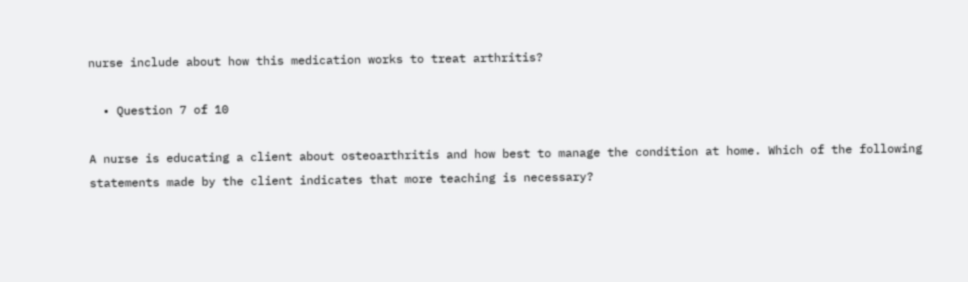nurse include about how this medication works to treat arthritis?

  • Question 7 of 10

A nurse is educating a client about osteoarthritis and how best to manage the condition at home. Which of the following statements made by the client indicates that more teaching is necessary?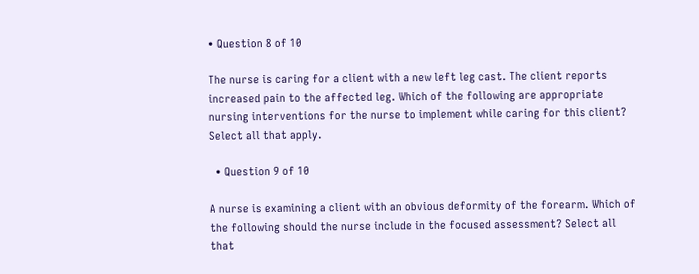• Question 8 of 10

The nurse is caring for a client with a new left leg cast. The client reports increased pain to the affected leg. Which of the following are appropriate nursing interventions for the nurse to implement while caring for this client? Select all that apply.

  • Question 9 of 10

A nurse is examining a client with an obvious deformity of the forearm. Which of the following should the nurse include in the focused assessment? Select all that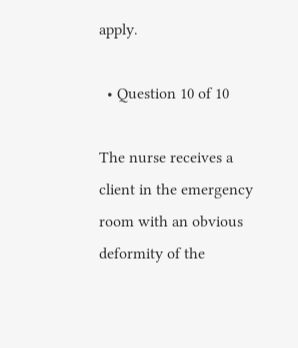apply.

  • Question 10 of 10

The nurse receives a client in the emergency room with an obvious deformity of the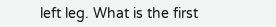left leg. What is the first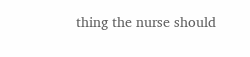thing the nurse should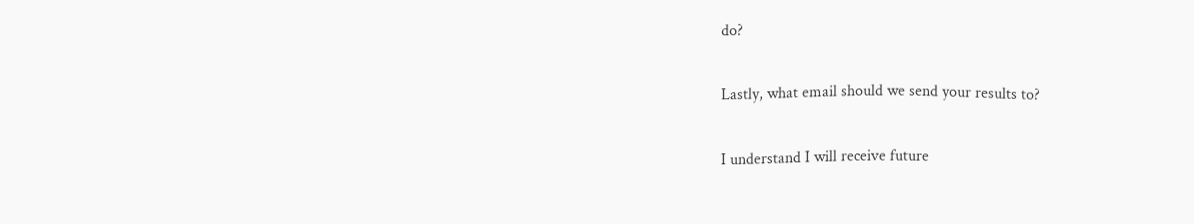do?

Lastly, what email should we send your results to?

I understand I will receive future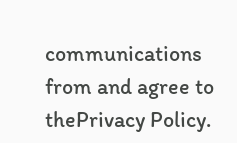communications from and agree to thePrivacy Policy.